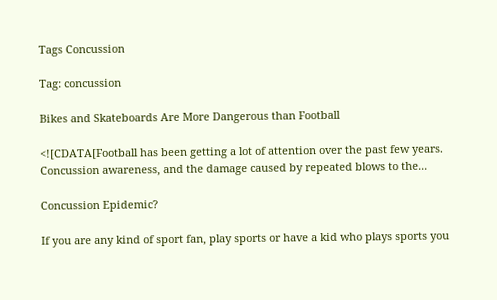Tags Concussion

Tag: concussion

Bikes and Skateboards Are More Dangerous than Football

<![CDATA[Football has been getting a lot of attention over the past few years. Concussion awareness, and the damage caused by repeated blows to the...

Concussion Epidemic?

If you are any kind of sport fan, play sports or have a kid who plays sports you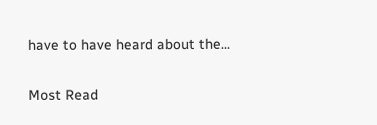have to have heard about the...

Most Read